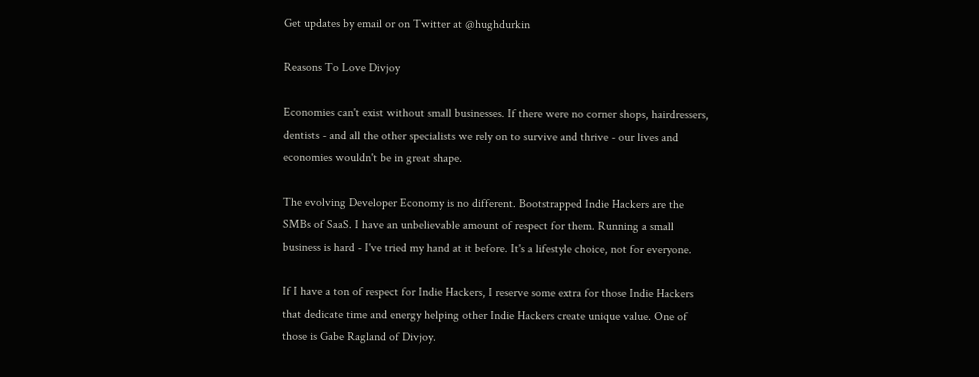Get updates by email or on Twitter at @hughdurkin

Reasons To Love Divjoy

Economies can't exist without small businesses. If there were no corner shops, hairdressers, dentists - and all the other specialists we rely on to survive and thrive - our lives and economies wouldn't be in great shape.

The evolving Developer Economy is no different. Bootstrapped Indie Hackers are the SMBs of SaaS. I have an unbelievable amount of respect for them. Running a small business is hard - I've tried my hand at it before. It's a lifestyle choice, not for everyone.

If I have a ton of respect for Indie Hackers, I reserve some extra for those Indie Hackers that dedicate time and energy helping other Indie Hackers create unique value. One of those is Gabe Ragland of Divjoy.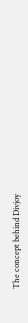The concept behind Divjoy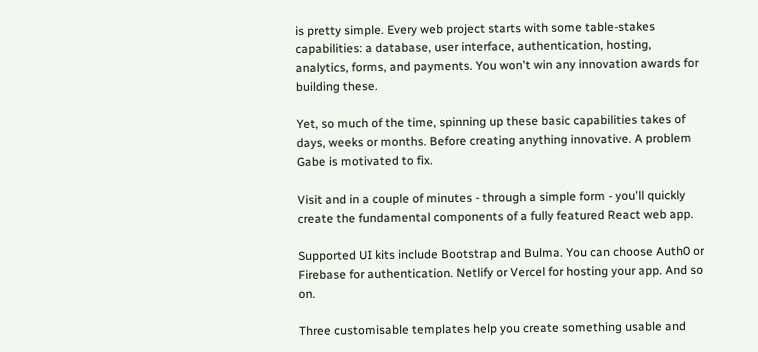is pretty simple. Every web project starts with some table-stakes capabilities: a database, user interface, authentication, hosting, analytics, forms, and payments. You won't win any innovation awards for building these.

Yet, so much of the time, spinning up these basic capabilities takes of days, weeks or months. Before creating anything innovative. A problem Gabe is motivated to fix.

Visit and in a couple of minutes - through a simple form - you'll quickly create the fundamental components of a fully featured React web app.

Supported UI kits include Bootstrap and Bulma. You can choose Auth0 or Firebase for authentication. Netlify or Vercel for hosting your app. And so on.

Three customisable templates help you create something usable and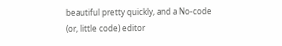beautiful pretty quickly, and a No-code (or, little code) editor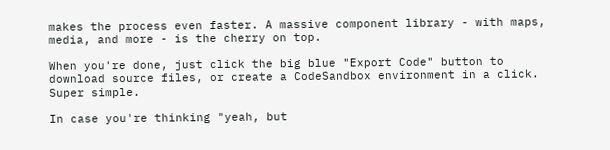makes the process even faster. A massive component library - with maps, media, and more - is the cherry on top.

When you're done, just click the big blue "Export Code" button to download source files, or create a CodeSandbox environment in a click. Super simple.

In case you're thinking "yeah, but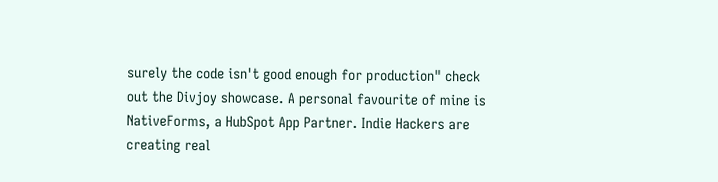surely the code isn't good enough for production" check out the Divjoy showcase. A personal favourite of mine is NativeForms, a HubSpot App Partner. Indie Hackers are creating real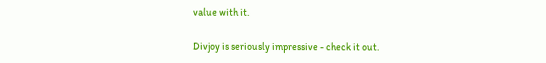value with it.

Divjoy is seriously impressive - check it out.